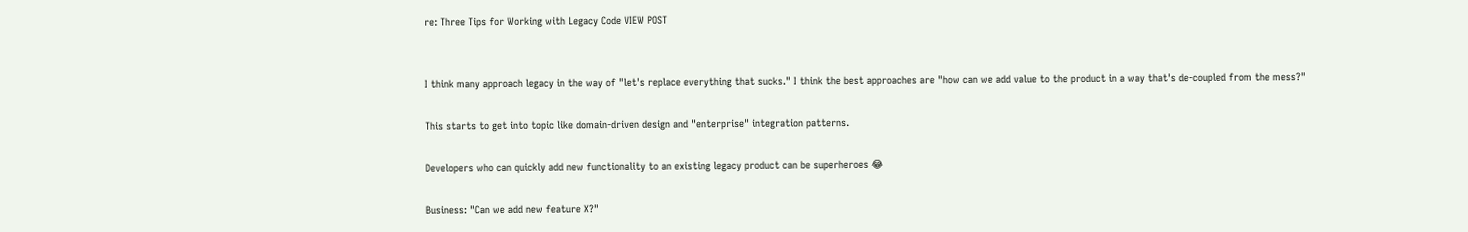re: Three Tips for Working with Legacy Code VIEW POST


I think many approach legacy in the way of "let's replace everything that sucks." I think the best approaches are "how can we add value to the product in a way that's de-coupled from the mess?"

This starts to get into topic like domain-driven design and "enterprise" integration patterns.

Developers who can quickly add new functionality to an existing legacy product can be superheroes 😂

Business: "Can we add new feature X?"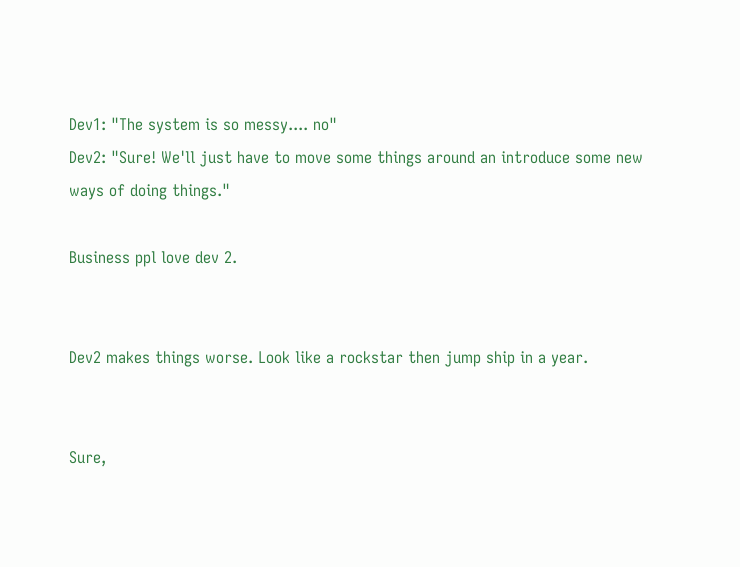Dev1: "The system is so messy.... no"
Dev2: "Sure! We'll just have to move some things around an introduce some new ways of doing things."

Business ppl love dev 2.


Dev2 makes things worse. Look like a rockstar then jump ship in a year.


Sure,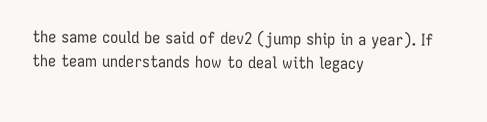the same could be said of dev2 (jump ship in a year). If the team understands how to deal with legacy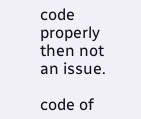code properly then not an issue.

code of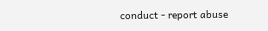conduct - report abuse